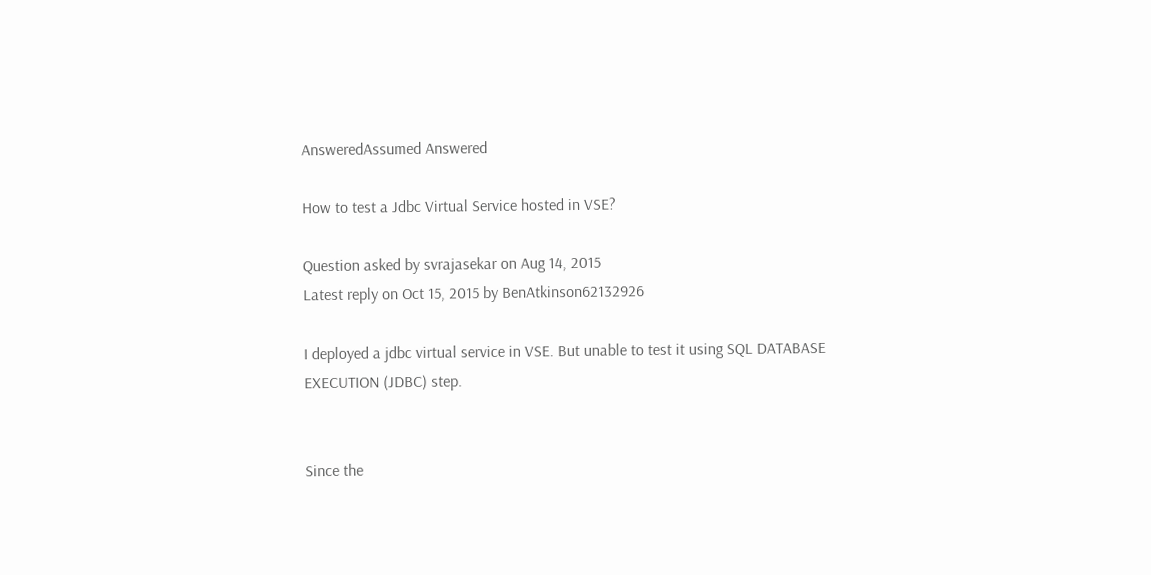AnsweredAssumed Answered

How to test a Jdbc Virtual Service hosted in VSE?

Question asked by svrajasekar on Aug 14, 2015
Latest reply on Oct 15, 2015 by BenAtkinson62132926

I deployed a jdbc virtual service in VSE. But unable to test it using SQL DATABASE EXECUTION (JDBC) step.


Since the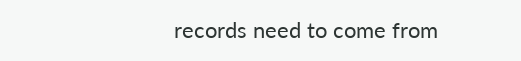records need to come from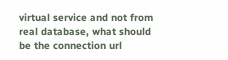virtual service and not from real database, what should be the connection url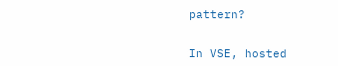pattern?


In VSE, hosted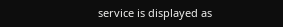service is displayed as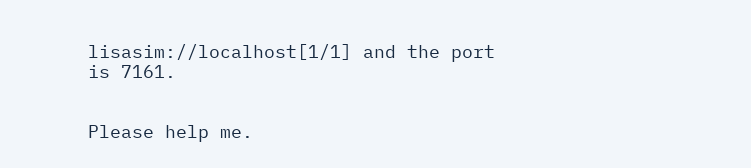lisasim://localhost[1/1] and the port is 7161.


Please help me.